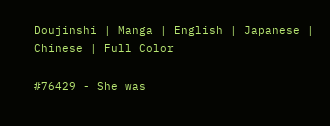Doujinshi | Manga | English | Japanese | Chinese | Full Color

#76429 - She was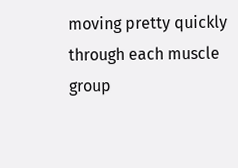moving pretty quickly through each muscle group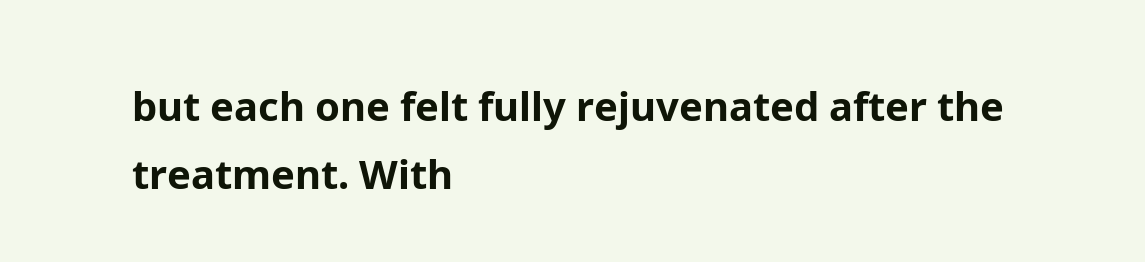but each one felt fully rejuvenated after the treatment. With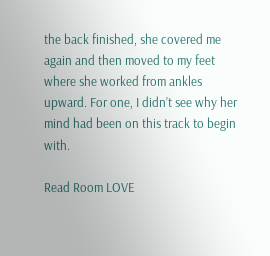the back finished, she covered me again and then moved to my feet where she worked from ankles upward. For one, I didn’t see why her mind had been on this track to begin with.

Read Room LOVE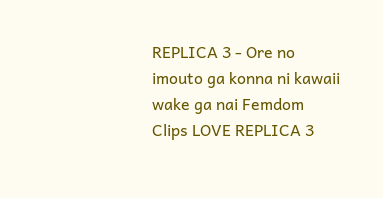REPLICA 3 - Ore no imouto ga konna ni kawaii wake ga nai Femdom Clips LOVE REPLICA 3